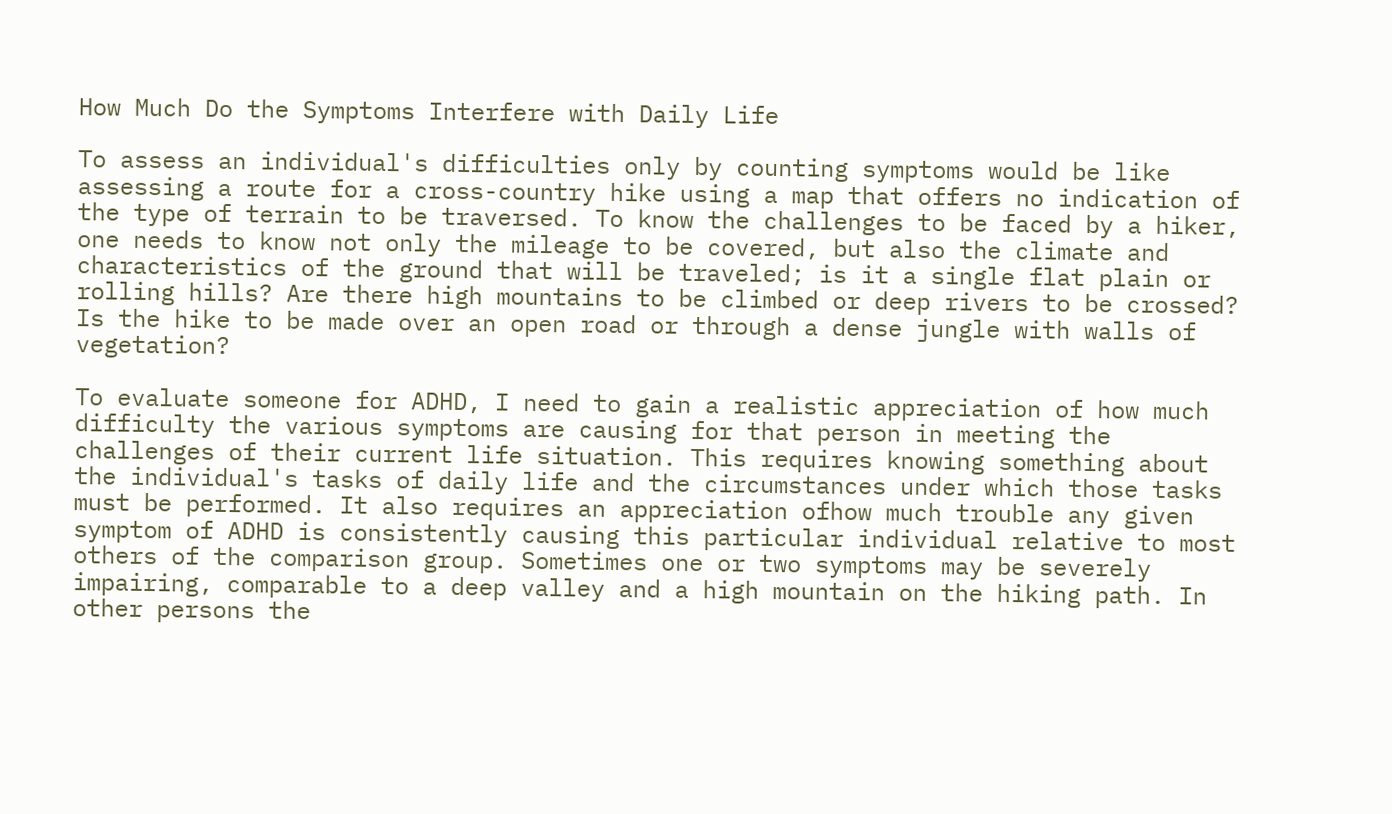How Much Do the Symptoms Interfere with Daily Life

To assess an individual's difficulties only by counting symptoms would be like assessing a route for a cross-country hike using a map that offers no indication of the type of terrain to be traversed. To know the challenges to be faced by a hiker, one needs to know not only the mileage to be covered, but also the climate and characteristics of the ground that will be traveled; is it a single flat plain or rolling hills? Are there high mountains to be climbed or deep rivers to be crossed? Is the hike to be made over an open road or through a dense jungle with walls of vegetation?

To evaluate someone for ADHD, I need to gain a realistic appreciation of how much difficulty the various symptoms are causing for that person in meeting the challenges of their current life situation. This requires knowing something about the individual's tasks of daily life and the circumstances under which those tasks must be performed. It also requires an appreciation ofhow much trouble any given symptom of ADHD is consistently causing this particular individual relative to most others of the comparison group. Sometimes one or two symptoms may be severely impairing, comparable to a deep valley and a high mountain on the hiking path. In other persons the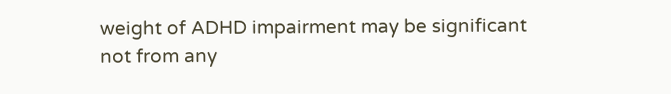weight of ADHD impairment may be significant not from any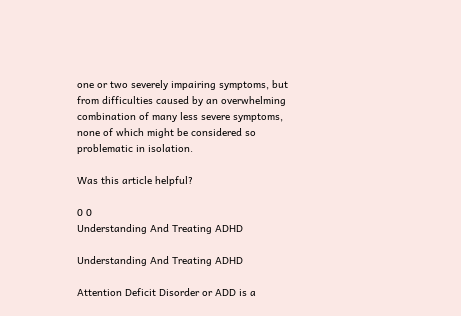one or two severely impairing symptoms, but from difficulties caused by an overwhelming combination of many less severe symptoms, none of which might be considered so problematic in isolation.

Was this article helpful?

0 0
Understanding And Treating ADHD

Understanding And Treating ADHD

Attention Deficit Disorder or ADD is a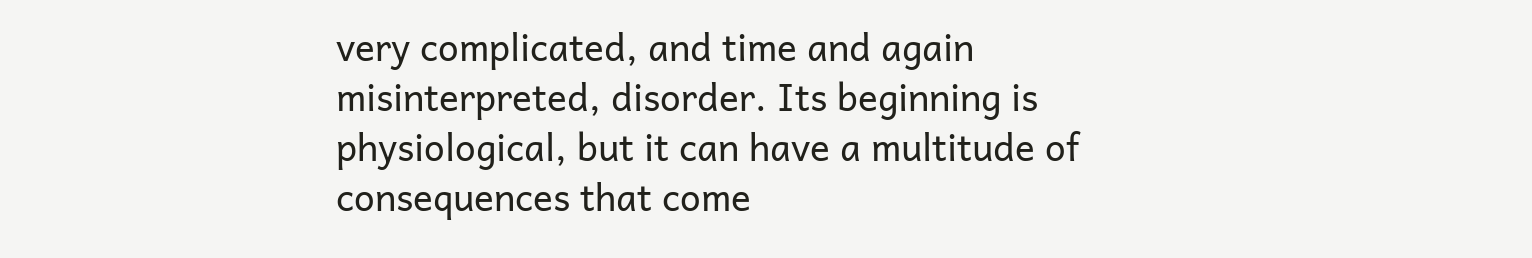very complicated, and time and again misinterpreted, disorder. Its beginning is physiological, but it can have a multitude of consequences that come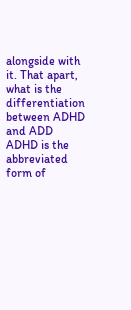alongside with it. That apart, what is the differentiation between ADHD and ADD ADHD is the abbreviated form of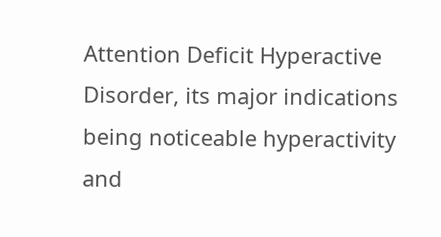Attention Deficit Hyperactive Disorder, its major indications being noticeable hyperactivity and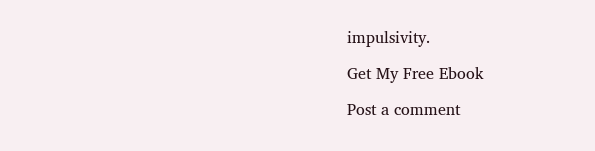impulsivity.

Get My Free Ebook

Post a comment